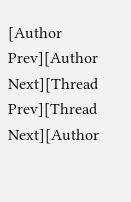[Author Prev][Author Next][Thread Prev][Thread Next][Author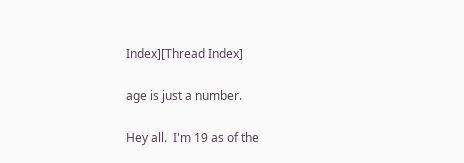Index][Thread Index]

age is just a number.

Hey all.  I'm 19 as of the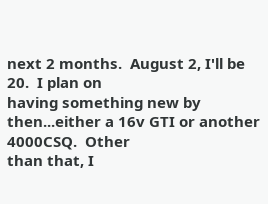next 2 months.  August 2, I'll be 20.  I plan on
having something new by then...either a 16v GTI or another 4000CSQ.  Other
than that, I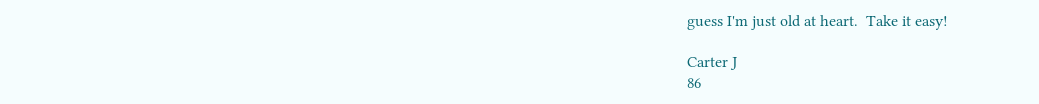guess I'm just old at heart.  Take it easy!

Carter J
86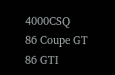4000CSQ
86 Coupe GT
86 GTI